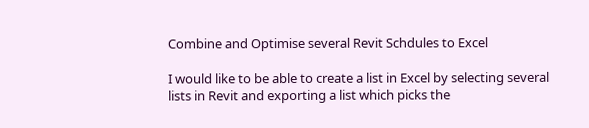Combine and Optimise several Revit Schdules to Excel

I would like to be able to create a list in Excel by selecting several lists in Revit and exporting a list which picks the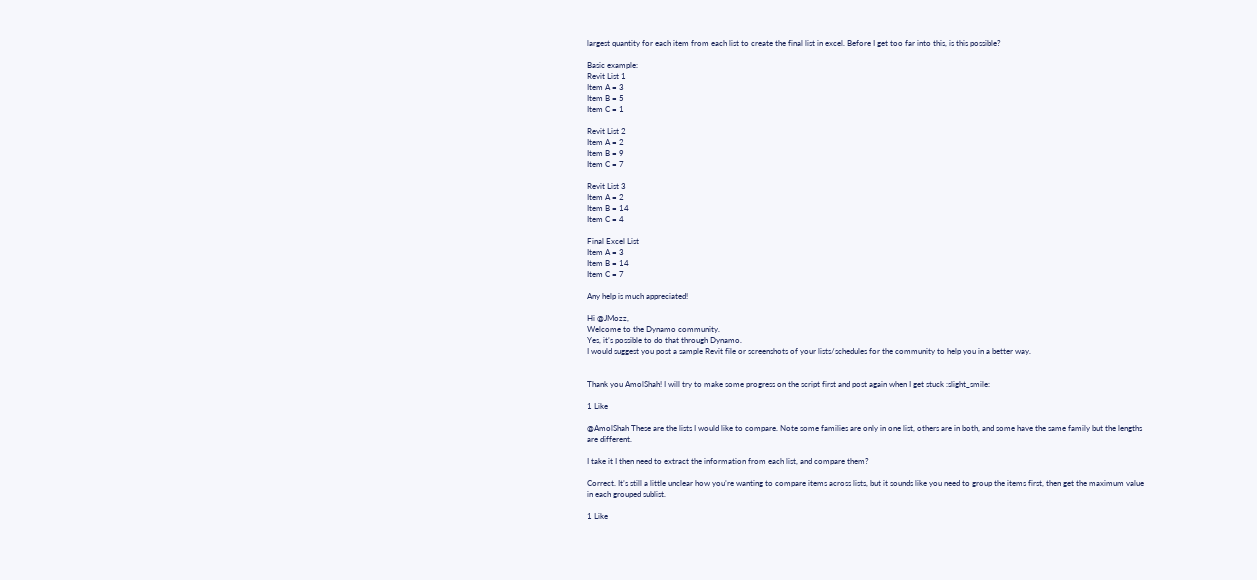largest quantity for each item from each list to create the final list in excel. Before I get too far into this, is this possible?

Basic example:
Revit List 1
Item A = 3
Item B = 5
Item C = 1

Revit List 2
Item A = 2
Item B = 9
Item C = 7

Revit List 3
Item A = 2
Item B = 14
Item C = 4

Final Excel List
Item A = 3
Item B = 14
Item C = 7

Any help is much appreciated!

Hi @JMozz,
Welcome to the Dynamo community.
Yes, it’s possible to do that through Dynamo.
I would suggest you post a sample Revit file or screenshots of your lists/schedules for the community to help you in a better way.


Thank you AmolShah! I will try to make some progress on the script first and post again when I get stuck :slight_smile:

1 Like

@AmolShah These are the lists I would like to compare. Note some families are only in one list, others are in both, and some have the same family but the lengths are different.

I take it I then need to extract the information from each list, and compare them?

Correct. It’s still a little unclear how you’re wanting to compare items across lists, but it sounds like you need to group the items first, then get the maximum value in each grouped sublist.

1 Like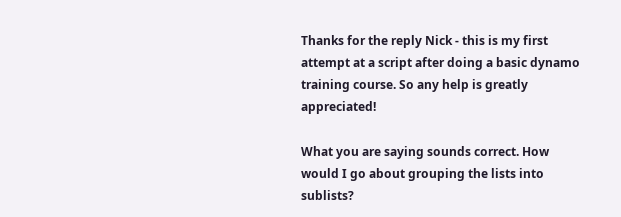Thanks for the reply Nick - this is my first attempt at a script after doing a basic dynamo training course. So any help is greatly appreciated!

What you are saying sounds correct. How would I go about grouping the lists into sublists?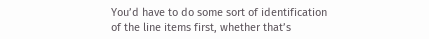You’d have to do some sort of identification of the line items first, whether that’s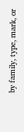by family, type, mark, or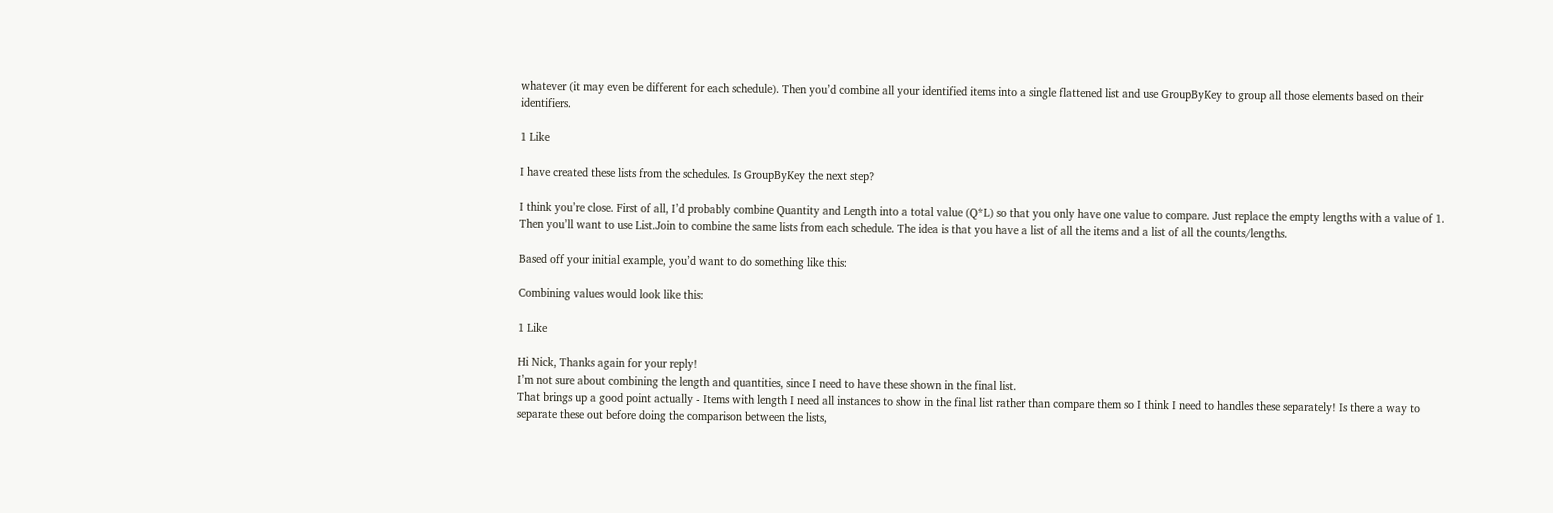whatever (it may even be different for each schedule). Then you’d combine all your identified items into a single flattened list and use GroupByKey to group all those elements based on their identifiers.

1 Like

I have created these lists from the schedules. Is GroupByKey the next step?

I think you’re close. First of all, I’d probably combine Quantity and Length into a total value (Q*L) so that you only have one value to compare. Just replace the empty lengths with a value of 1. Then you’ll want to use List.Join to combine the same lists from each schedule. The idea is that you have a list of all the items and a list of all the counts/lengths.

Based off your initial example, you’d want to do something like this:

Combining values would look like this:

1 Like

Hi Nick, Thanks again for your reply!
I’m not sure about combining the length and quantities, since I need to have these shown in the final list.
That brings up a good point actually - Items with length I need all instances to show in the final list rather than compare them so I think I need to handles these separately! Is there a way to separate these out before doing the comparison between the lists,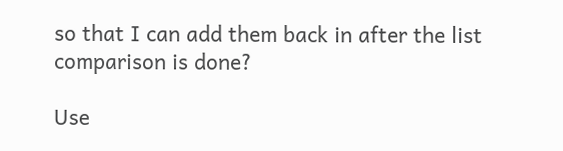so that I can add them back in after the list comparison is done?

Use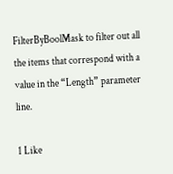FilterByBoolMask to filter out all the items that correspond with a value in the “Length” parameter line.

1 Like